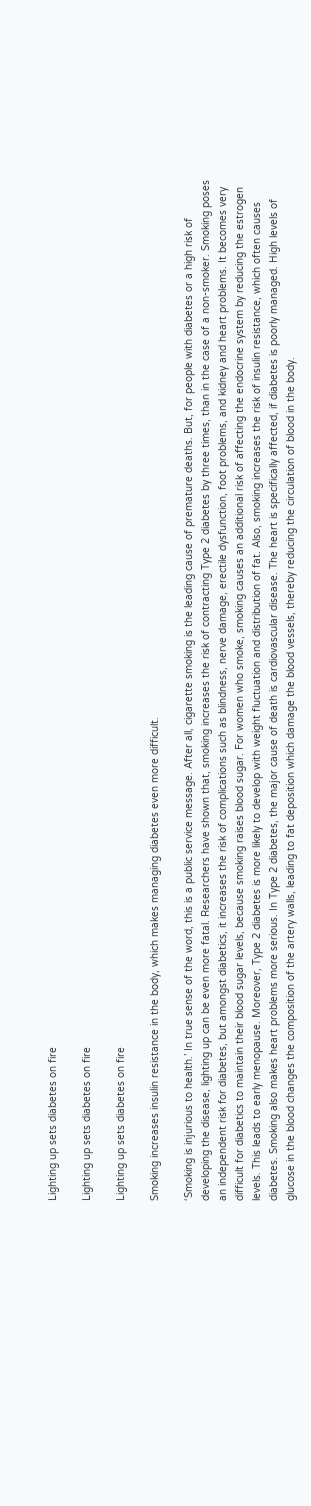Lighting up sets diabetes on fire

Lighting up sets diabetes on fire

Lighting up sets diabetes on fire

Smoking increases insulin resistance in the body, which makes managing diabetes even more difficult.

‘Smoking is injurious to health.’ In true sense of the word, this is a public service message. After all, cigarette smoking is the leading cause of premature deaths. But, for people with diabetes or a high risk of developing the disease, lighting up can be even more fatal. Researchers have shown that, smoking increases the risk of contracting Type 2 diabetes by three times, than in the case of a non-smoker. Smoking poses an independent risk for diabetes, but amongst diabetics, it increases the risk of complications such as blindness, nerve damage, erectile dysfunction, foot problems, and kidney and heart problems. It becomes very difficult for diabetics to maintain their blood sugar levels, because smoking raises blood sugar. For women who smoke, smoking causes an additional risk of affecting the endocrine system by reducing the estrogen levels. This leads to early menopause. Moreover, Type 2 diabetes is more likely to develop with weight fluctuation and distribution of fat. Also, smoking increases the risk of insulin resistance, which often causes diabetes. Smoking also makes heart problems more serious. In Type 2 diabetes, the major cause of death is cardiovascular disease. The heart is specifically affected, if diabetes is poorly managed. High levels of glucose in the blood changes the composition of the artery walls, leading to fat deposition which damage the blood vessels, thereby reducing the circulation of blood in the body.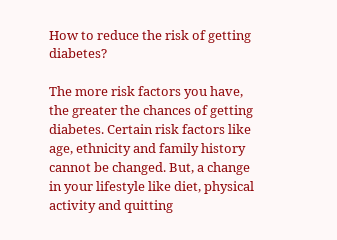How to reduce the risk of getting diabetes?

The more risk factors you have, the greater the chances of getting diabetes. Certain risk factors like age, ethnicity and family history cannot be changed. But, a change in your lifestyle like diet, physical activity and quitting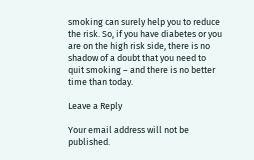smoking can surely help you to reduce the risk. So, if you have diabetes or you are on the high risk side, there is no shadow of a doubt that you need to quit smoking – and there is no better time than today.

Leave a Reply

Your email address will not be published.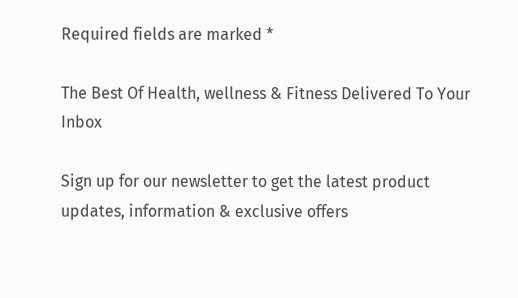Required fields are marked *

The Best Of Health, wellness & Fitness Delivered To Your Inbox

Sign up for our newsletter to get the latest product updates, information & exclusive offers